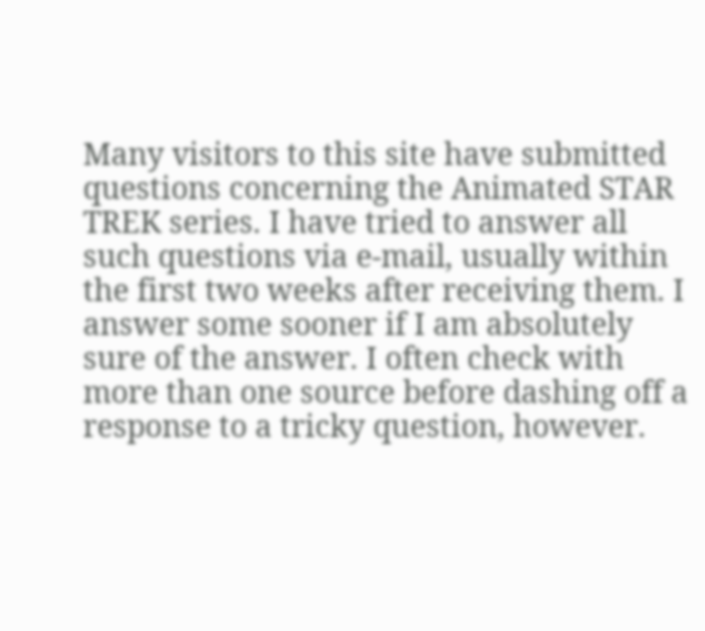Many visitors to this site have submitted questions concerning the Animated STAR TREK series. I have tried to answer all such questions via e-mail, usually within the first two weeks after receiving them. I answer some sooner if I am absolutely sure of the answer. I often check with more than one source before dashing off a response to a tricky question, however.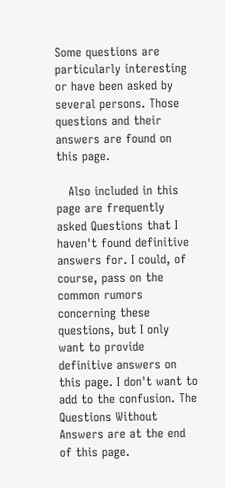Some questions are particularly interesting or have been asked by several persons. Those questions and their answers are found on this page.

   Also included in this page are frequently asked Questions that I haven't found definitive answers for. I could, of course, pass on the common rumors concerning these questions, but I only want to provide definitive answers on this page. I don't want to add to the confusion. The Questions Without Answers are at the end of this page.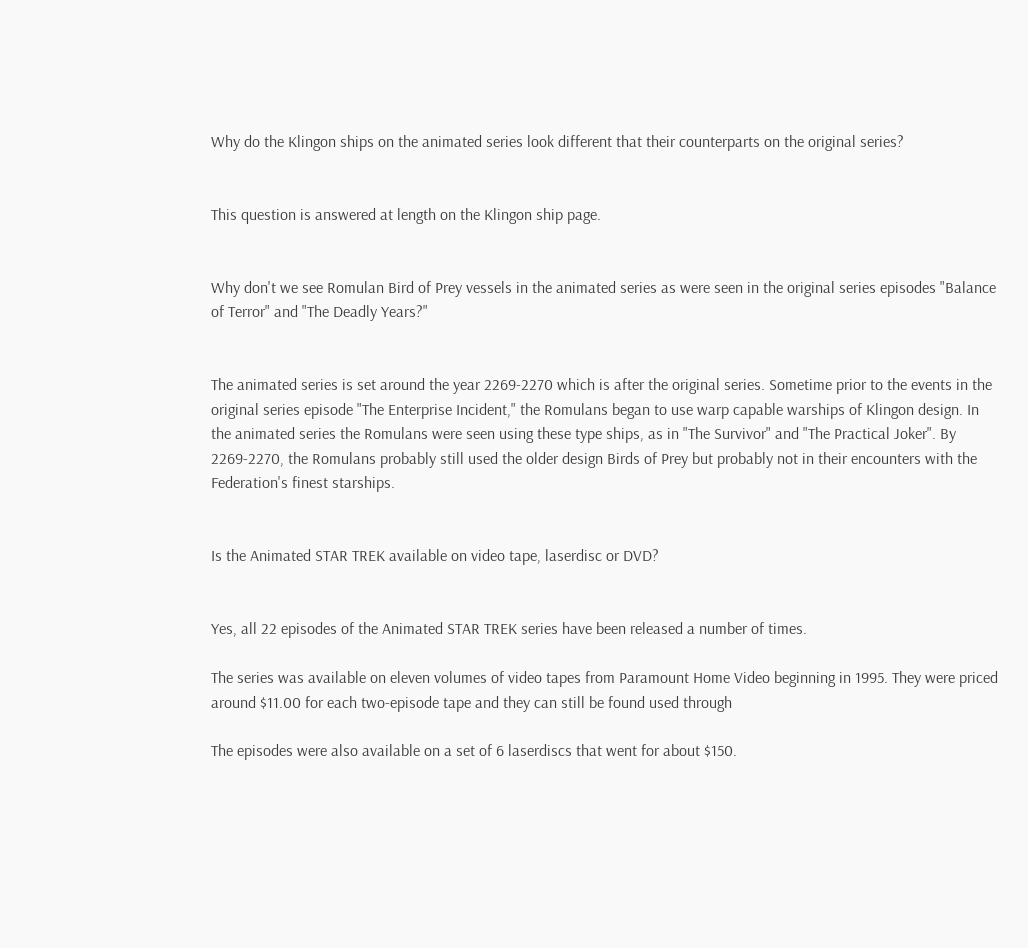Why do the Klingon ships on the animated series look different that their counterparts on the original series?


This question is answered at length on the Klingon ship page.


Why don't we see Romulan Bird of Prey vessels in the animated series as were seen in the original series episodes "Balance of Terror" and "The Deadly Years?"


The animated series is set around the year 2269-2270 which is after the original series. Sometime prior to the events in the original series episode "The Enterprise Incident," the Romulans began to use warp capable warships of Klingon design. In the animated series the Romulans were seen using these type ships, as in "The Survivor" and "The Practical Joker". By 2269-2270, the Romulans probably still used the older design Birds of Prey but probably not in their encounters with the Federation's finest starships.


Is the Animated STAR TREK available on video tape, laserdisc or DVD?


Yes, all 22 episodes of the Animated STAR TREK series have been released a number of times.

The series was available on eleven volumes of video tapes from Paramount Home Video beginning in 1995. They were priced around $11.00 for each two-episode tape and they can still be found used through

The episodes were also available on a set of 6 laserdiscs that went for about $150.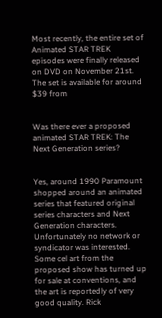Most recently, the entire set of Animated STAR TREK episodes were finally released on DVD on November 21st. The set is available for around $39 from


Was there ever a proposed animated STAR TREK: The Next Generation series?


Yes, around 1990 Paramount shopped around an animated series that featured original series characters and Next Generation characters. Unfortunately no network or syndicator was interested. Some cel art from the proposed show has turned up for sale at conventions, and the art is reportedly of very good quality. Rick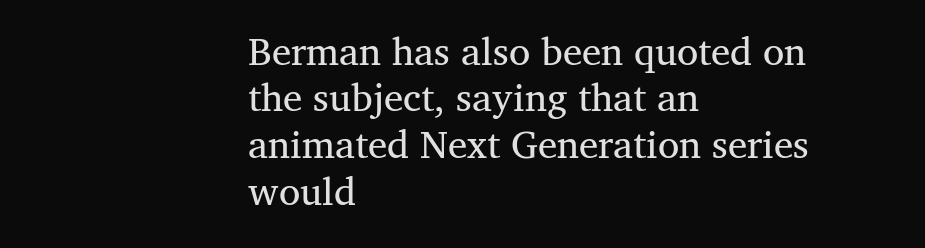Berman has also been quoted on the subject, saying that an animated Next Generation series would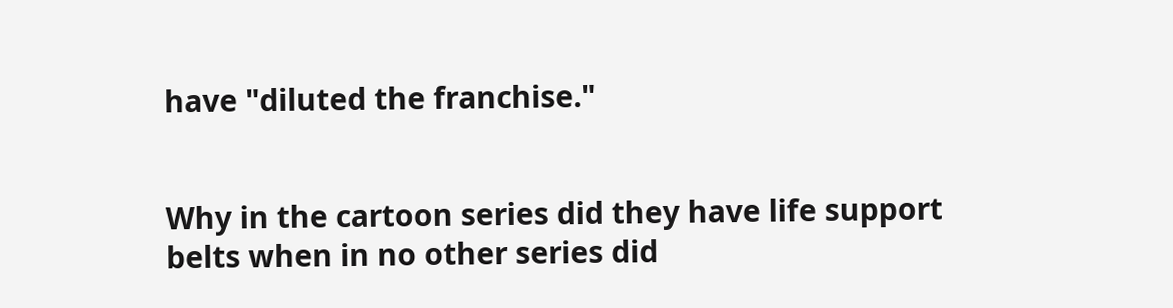have "diluted the franchise."


Why in the cartoon series did they have life support belts when in no other series did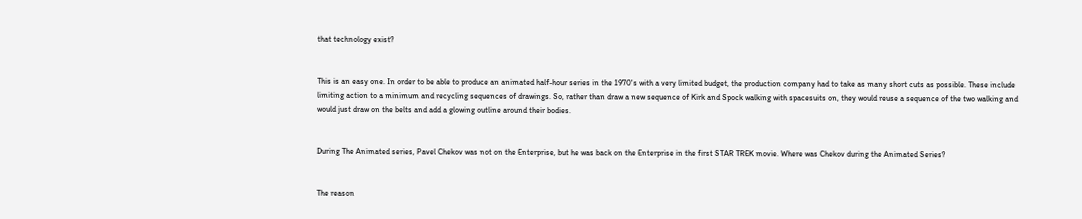that technology exist?


This is an easy one. In order to be able to produce an animated half-hour series in the 1970's with a very limited budget, the production company had to take as many short cuts as possible. These include limiting action to a minimum and recycling sequences of drawings. So, rather than draw a new sequence of Kirk and Spock walking with spacesuits on, they would reuse a sequence of the two walking and would just draw on the belts and add a glowing outline around their bodies.


During The Animated series, Pavel Chekov was not on the Enterprise, but he was back on the Enterprise in the first STAR TREK movie. Where was Chekov during the Animated Series?


The reason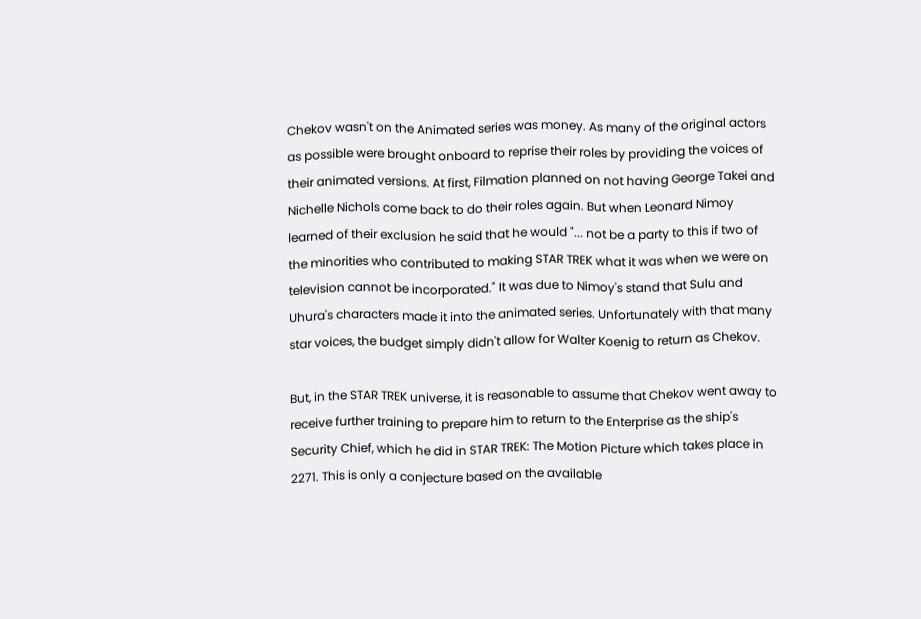Chekov wasn't on the Animated series was money. As many of the original actors as possible were brought onboard to reprise their roles by providing the voices of their animated versions. At first, Filmation planned on not having George Takei and Nichelle Nichols come back to do their roles again. But when Leonard Nimoy learned of their exclusion he said that he would "... not be a party to this if two of the minorities who contributed to making STAR TREK what it was when we were on television cannot be incorporated." It was due to Nimoy's stand that Sulu and Uhura's characters made it into the animated series. Unfortunately with that many star voices, the budget simply didn't allow for Walter Koenig to return as Chekov.

But, in the STAR TREK universe, it is reasonable to assume that Chekov went away to receive further training to prepare him to return to the Enterprise as the ship's Security Chief, which he did in STAR TREK: The Motion Picture which takes place in 2271. This is only a conjecture based on the available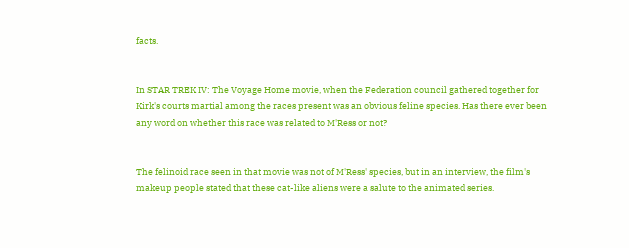facts.


In STAR TREK IV: The Voyage Home movie, when the Federation council gathered together for Kirk's courts martial among the races present was an obvious feline species. Has there ever been any word on whether this race was related to M'Ress or not?


The felinoid race seen in that movie was not of M'Ress' species, but in an interview, the film's makeup people stated that these cat-like aliens were a salute to the animated series.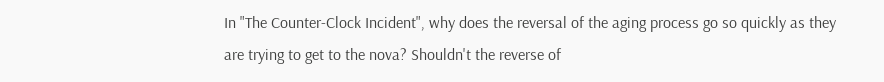In "The Counter-Clock Incident", why does the reversal of the aging process go so quickly as they are trying to get to the nova? Shouldn't the reverse of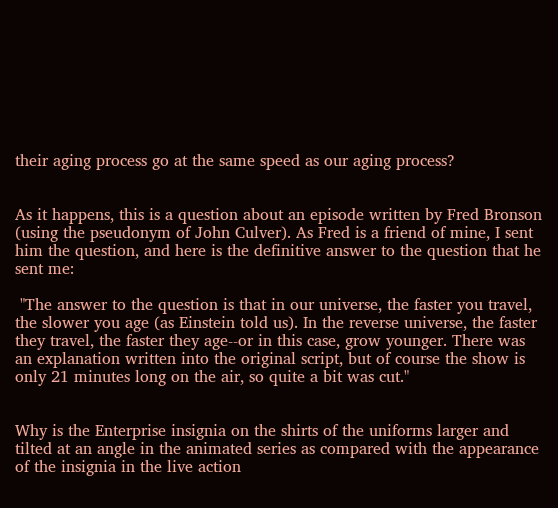their aging process go at the same speed as our aging process?


As it happens, this is a question about an episode written by Fred Bronson (using the pseudonym of John Culver). As Fred is a friend of mine, I sent him the question, and here is the definitive answer to the question that he sent me:

 "The answer to the question is that in our universe, the faster you travel, the slower you age (as Einstein told us). In the reverse universe, the faster they travel, the faster they age--or in this case, grow younger. There was an explanation written into the original script, but of course the show is only 21 minutes long on the air, so quite a bit was cut."


Why is the Enterprise insignia on the shirts of the uniforms larger and tilted at an angle in the animated series as compared with the appearance of the insignia in the live action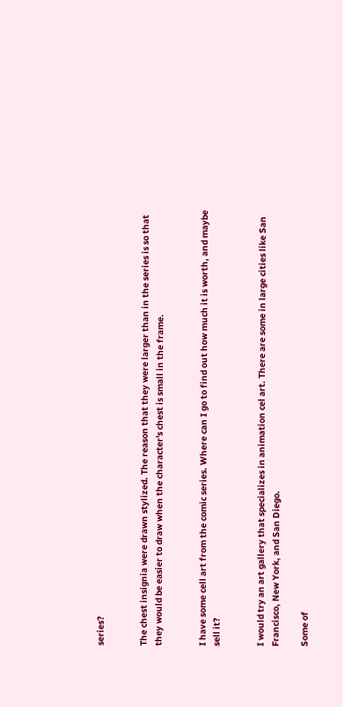series?


The chest insignia were drawn stylized. The reason that they were larger than in the series is so that they would be easier to draw when the character's chest is small in the frame.


I have some cell art from the comic series. Where can I go to find out how much it is worth, and maybe sell it?


I would try an art gallery that specializes in animation cel art. There are some in large cities like San Francisco, New York, and San Diego.

Some of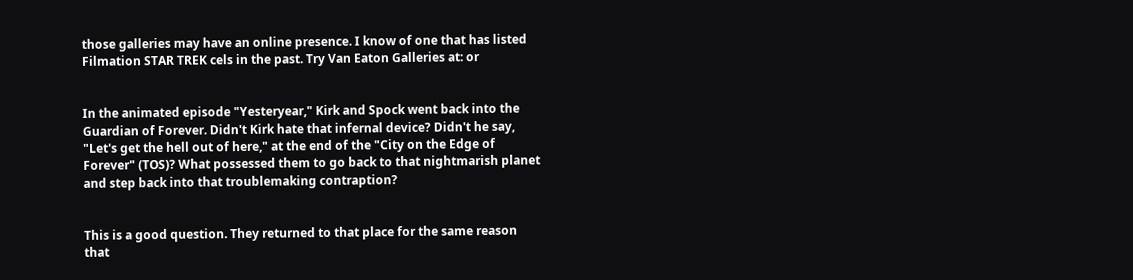those galleries may have an online presence. I know of one that has listed Filmation STAR TREK cels in the past. Try Van Eaton Galleries at: or


In the animated episode "Yesteryear," Kirk and Spock went back into the Guardian of Forever. Didn't Kirk hate that infernal device? Didn't he say, "Let's get the hell out of here," at the end of the "City on the Edge of Forever" (TOS)? What possessed them to go back to that nightmarish planet and step back into that troublemaking contraption?


This is a good question. They returned to that place for the same reason that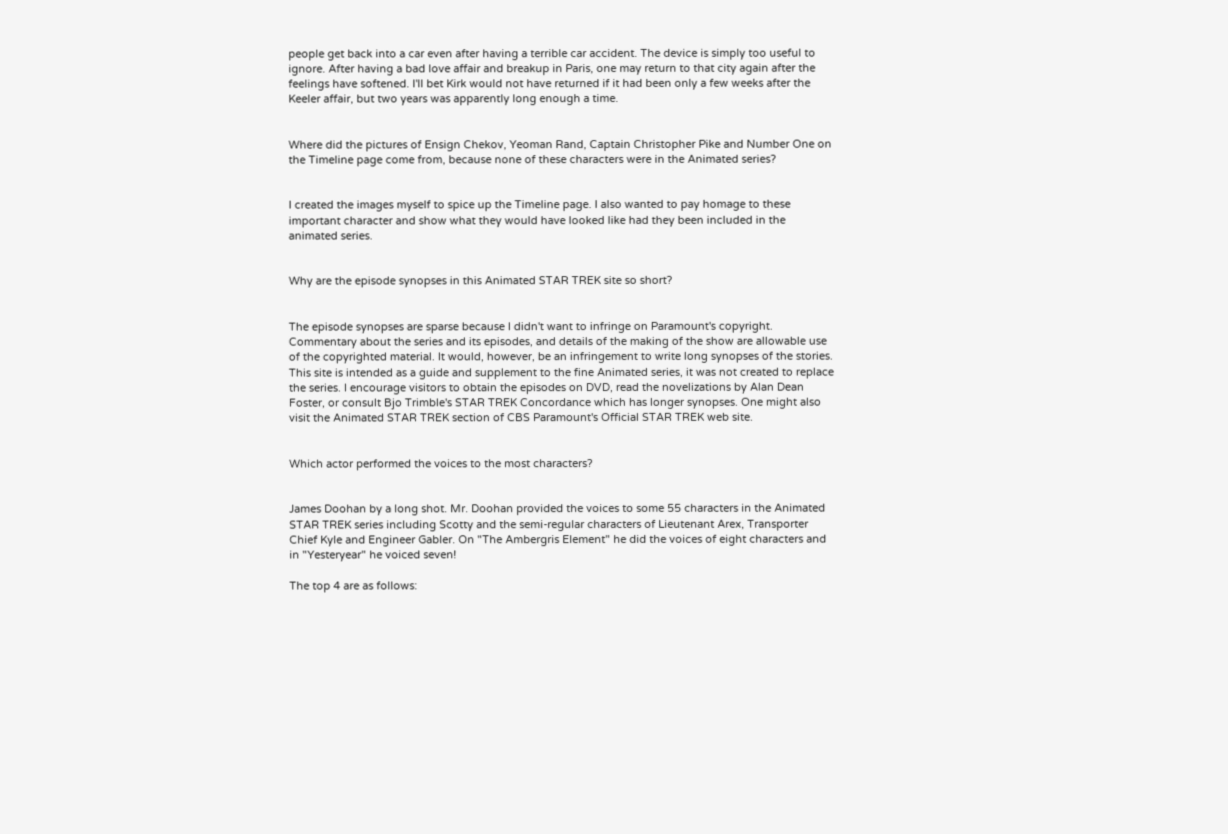people get back into a car even after having a terrible car accident. The device is simply too useful to ignore. After having a bad love affair and breakup in Paris, one may return to that city again after the feelings have softened. I'll bet Kirk would not have returned if it had been only a few weeks after the Keeler affair, but two years was apparently long enough a time.


Where did the pictures of Ensign Chekov, Yeoman Rand, Captain Christopher Pike and Number One on the Timeline page come from, because none of these characters were in the Animated series?


I created the images myself to spice up the Timeline page. I also wanted to pay homage to these important character and show what they would have looked like had they been included in the animated series.


Why are the episode synopses in this Animated STAR TREK site so short?


The episode synopses are sparse because I didn't want to infringe on Paramount's copyright. Commentary about the series and its episodes, and details of the making of the show are allowable use of the copyrighted material. It would, however, be an infringement to write long synopses of the stories. This site is intended as a guide and supplement to the fine Animated series, it was not created to replace the series. I encourage visitors to obtain the episodes on DVD, read the novelizations by Alan Dean Foster, or consult Bjo Trimble's STAR TREK Concordance which has longer synopses. One might also visit the Animated STAR TREK section of CBS Paramount's Official STAR TREK web site.


Which actor performed the voices to the most characters?


James Doohan by a long shot. Mr. Doohan provided the voices to some 55 characters in the Animated STAR TREK series including Scotty and the semi-regular characters of Lieutenant Arex, Transporter Chief Kyle and Engineer Gabler. On "The Ambergris Element" he did the voices of eight characters and in "Yesteryear" he voiced seven!

The top 4 are as follows: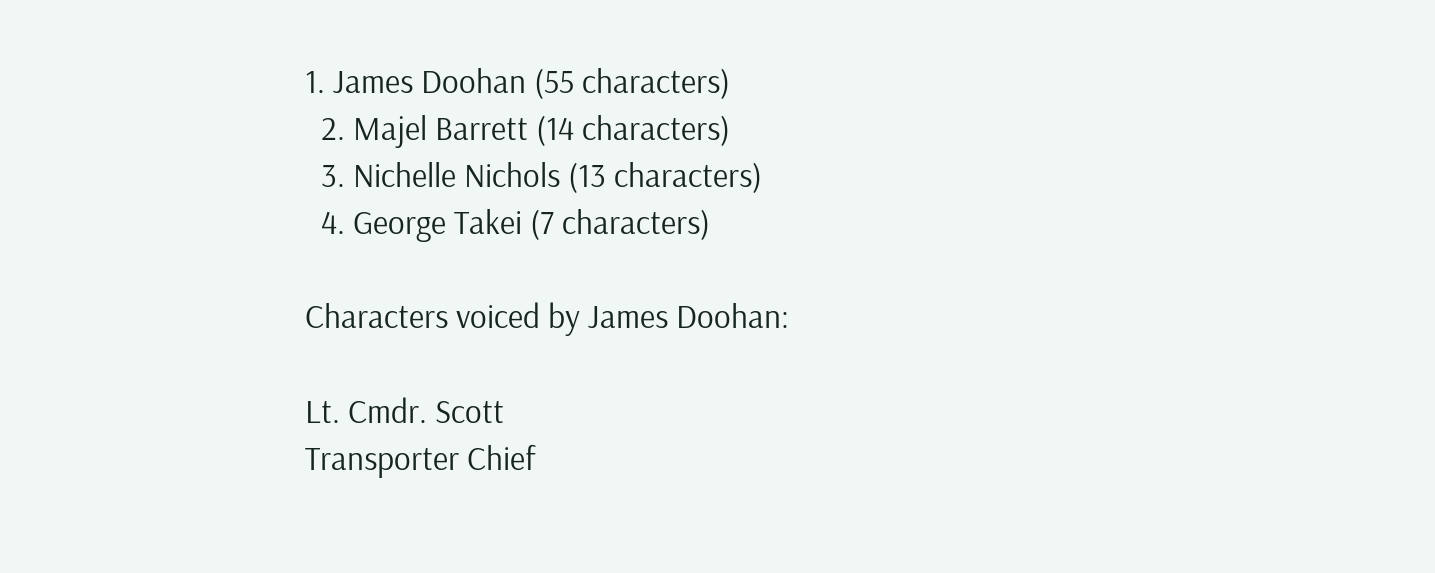1. James Doohan (55 characters)
  2. Majel Barrett (14 characters)
  3. Nichelle Nichols (13 characters)
  4. George Takei (7 characters)

Characters voiced by James Doohan:

Lt. Cmdr. Scott
Transporter Chief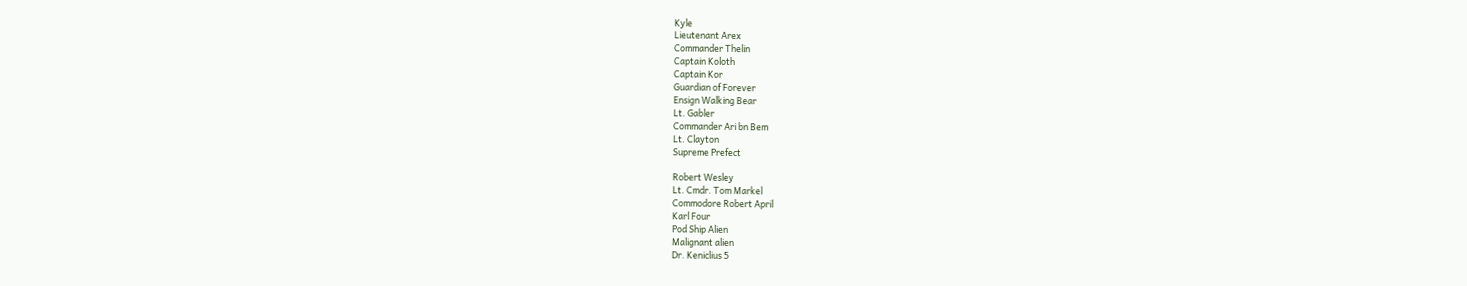Kyle
Lieutenant Arex
Commander Thelin
Captain Koloth
Captain Kor
Guardian of Forever
Ensign Walking Bear
Lt. Gabler
Commander Ari bn Bem
Lt. Clayton
Supreme Prefect

Robert Wesley
Lt. Cmdr. Tom Markel
Commodore Robert April
Karl Four
Pod Ship Alien
Malignant alien
Dr. Keniclius 5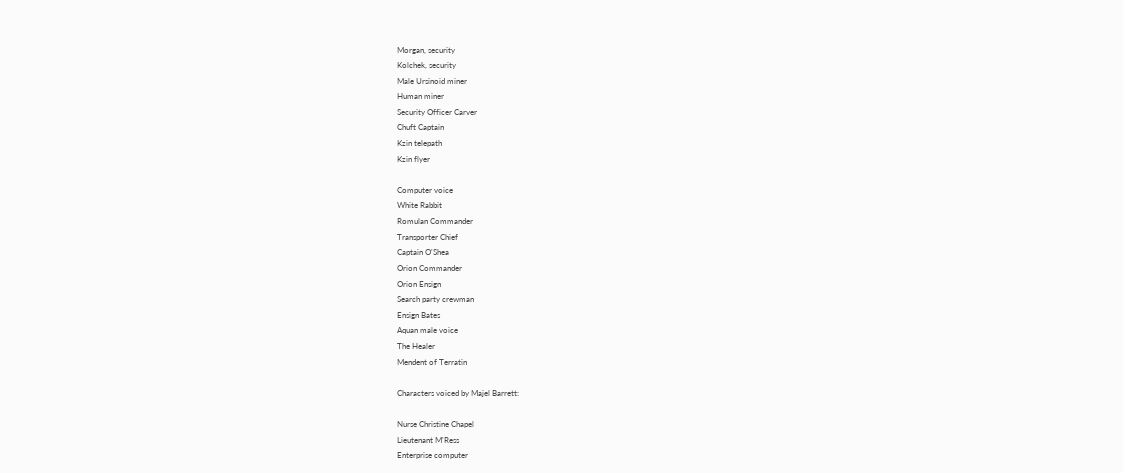Morgan, security
Kolchek, security
Male Ursinoid miner
Human miner
Security Officer Carver
Chuft Captain
Kzin telepath
Kzin flyer

Computer voice
White Rabbit
Romulan Commander
Transporter Chief
Captain O'Shea
Orion Commander
Orion Ensign
Search party crewman
Ensign Bates
Aquan male voice
The Healer
Mendent of Terratin

Characters voiced by Majel Barrett:

Nurse Christine Chapel
Lieutenant M'Ress
Enterprise computer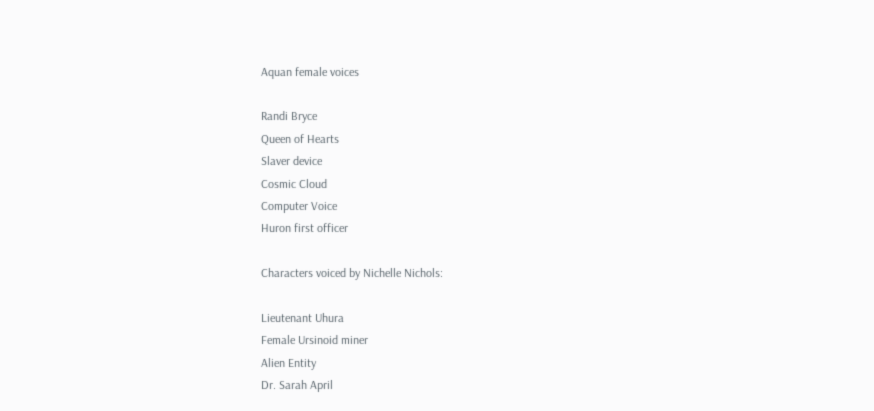Aquan female voices

Randi Bryce
Queen of Hearts
Slaver device
Cosmic Cloud
Computer Voice
Huron first officer

Characters voiced by Nichelle Nichols:

Lieutenant Uhura
Female Ursinoid miner
Alien Entity
Dr. Sarah April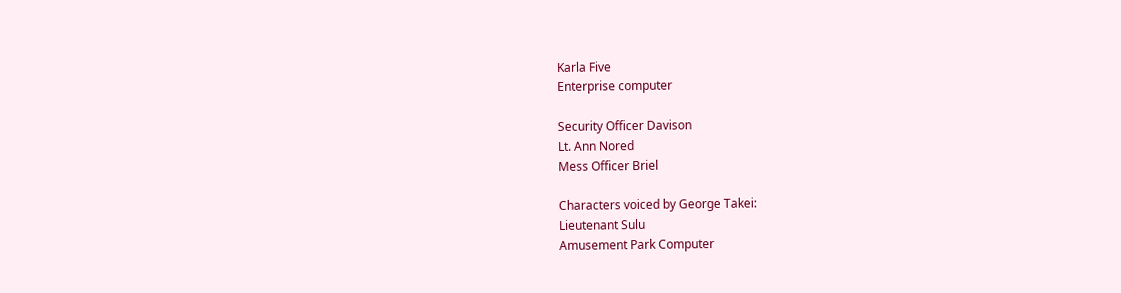Karla Five
Enterprise computer

Security Officer Davison
Lt. Ann Nored
Mess Officer Briel

Characters voiced by George Takei:
Lieutenant Sulu
Amusement Park Computer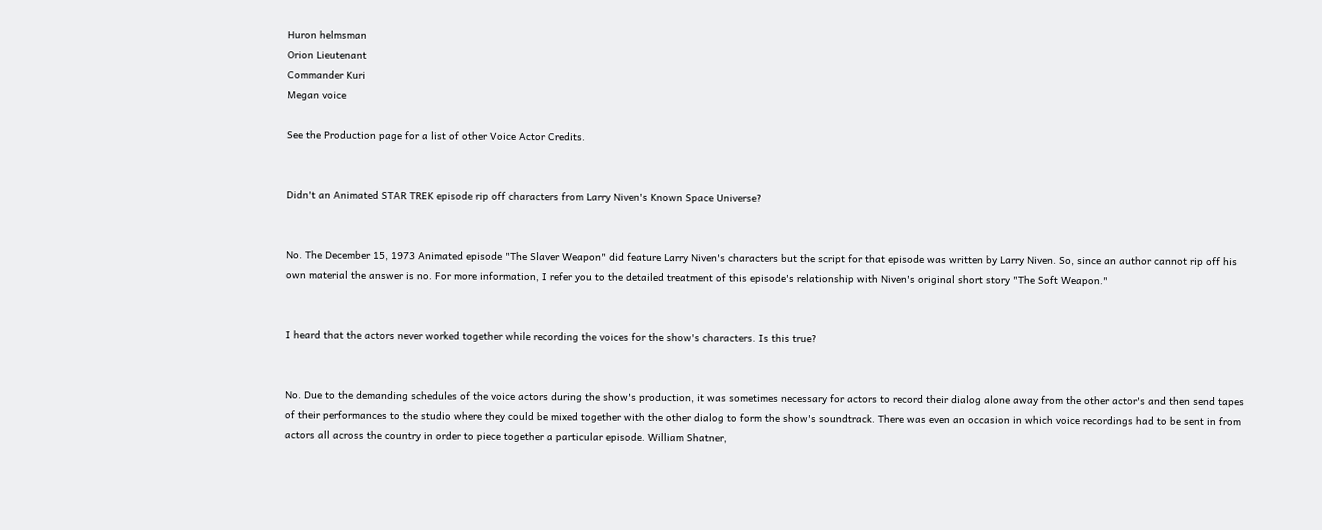Huron helmsman
Orion Lieutenant
Commander Kuri
Megan voice

See the Production page for a list of other Voice Actor Credits.


Didn't an Animated STAR TREK episode rip off characters from Larry Niven's Known Space Universe?


No. The December 15, 1973 Animated episode "The Slaver Weapon" did feature Larry Niven's characters but the script for that episode was written by Larry Niven. So, since an author cannot rip off his own material the answer is no. For more information, I refer you to the detailed treatment of this episode's relationship with Niven's original short story "The Soft Weapon."


I heard that the actors never worked together while recording the voices for the show's characters. Is this true?


No. Due to the demanding schedules of the voice actors during the show's production, it was sometimes necessary for actors to record their dialog alone away from the other actor's and then send tapes of their performances to the studio where they could be mixed together with the other dialog to form the show's soundtrack. There was even an occasion in which voice recordings had to be sent in from actors all across the country in order to piece together a particular episode. William Shatner,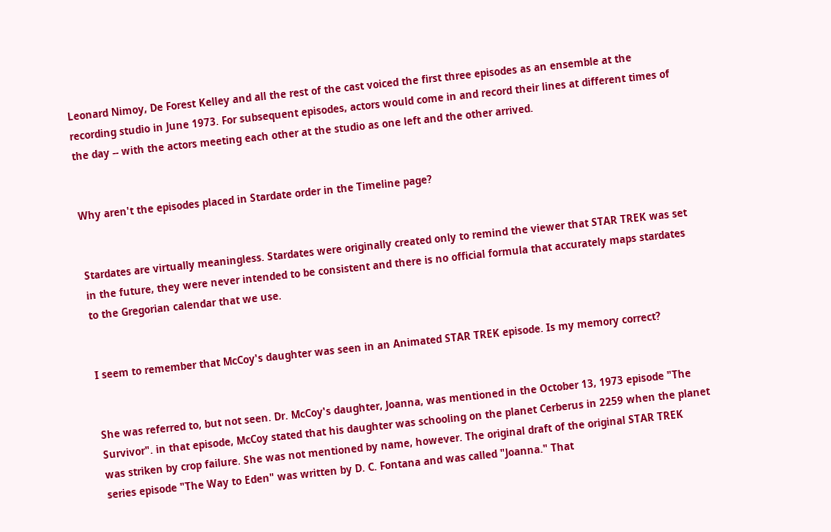Leonard Nimoy, De Forest Kelley and all the rest of the cast voiced the first three episodes as an ensemble at the recording studio in June 1973. For subsequent episodes, actors would come in and record their lines at different times of the day -- with the actors meeting each other at the studio as one left and the other arrived.


Why aren't the episodes placed in Stardate order in the Timeline page?


Stardates are virtually meaningless. Stardates were originally created only to remind the viewer that STAR TREK was set in the future, they were never intended to be consistent and there is no official formula that accurately maps stardates to the Gregorian calendar that we use.


I seem to remember that McCoy's daughter was seen in an Animated STAR TREK episode. Is my memory correct?


She was referred to, but not seen. Dr. McCoy's daughter, Joanna, was mentioned in the October 13, 1973 episode "The Survivor". in that episode, McCoy stated that his daughter was schooling on the planet Cerberus in 2259 when the planet was striken by crop failure. She was not mentioned by name, however. The original draft of the original STAR TREK series episode "The Way to Eden" was written by D. C. Fontana and was called "Joanna." That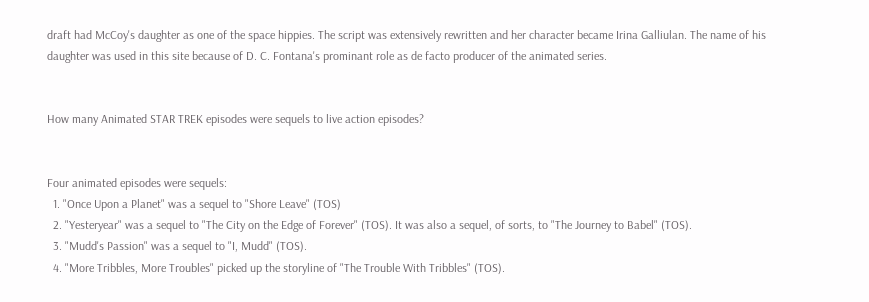draft had McCoy's daughter as one of the space hippies. The script was extensively rewritten and her character became Irina Galliulan. The name of his daughter was used in this site because of D. C. Fontana's prominant role as de facto producer of the animated series.


How many Animated STAR TREK episodes were sequels to live action episodes?


Four animated episodes were sequels:
  1. "Once Upon a Planet" was a sequel to "Shore Leave" (TOS)
  2. "Yesteryear" was a sequel to "The City on the Edge of Forever" (TOS). It was also a sequel, of sorts, to "The Journey to Babel" (TOS).
  3. "Mudd's Passion" was a sequel to "I, Mudd" (TOS).
  4. "More Tribbles, More Troubles" picked up the storyline of "The Trouble With Tribbles" (TOS).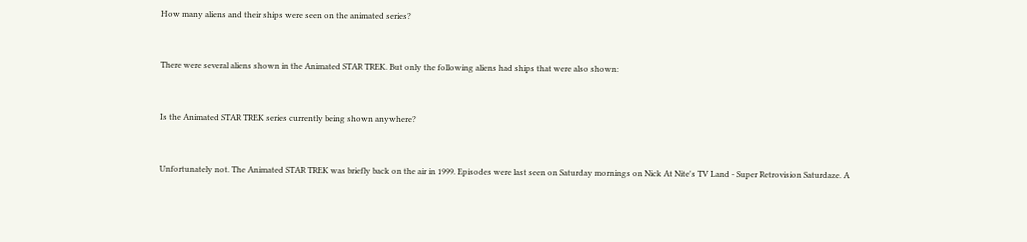How many aliens and their ships were seen on the animated series?


There were several aliens shown in the Animated STAR TREK. But only the following aliens had ships that were also shown:


Is the Animated STAR TREK series currently being shown anywhere?


Unfortunately not. The Animated STAR TREK was briefly back on the air in 1999. Episodes were last seen on Saturday mornings on Nick At Nite's TV Land - Super Retrovision Saturdaze. A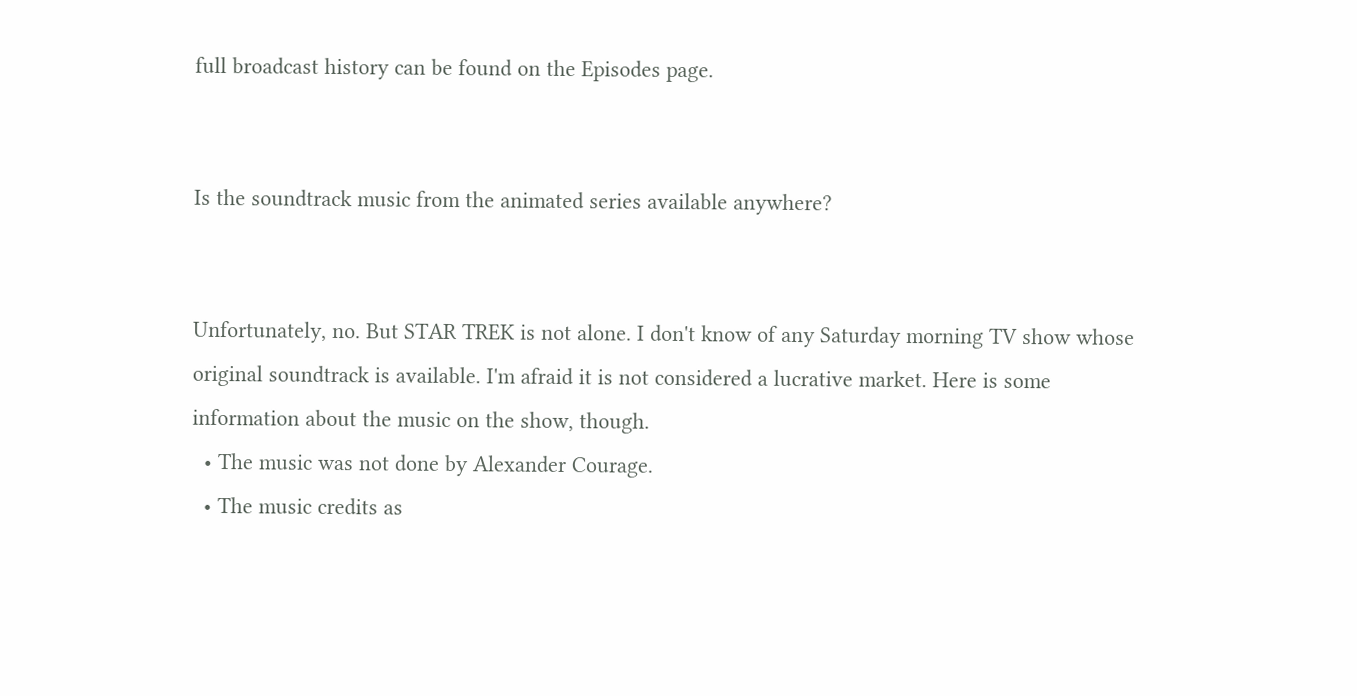full broadcast history can be found on the Episodes page.


Is the soundtrack music from the animated series available anywhere?


Unfortunately, no. But STAR TREK is not alone. I don't know of any Saturday morning TV show whose original soundtrack is available. I'm afraid it is not considered a lucrative market. Here is some information about the music on the show, though.
  • The music was not done by Alexander Courage.
  • The music credits as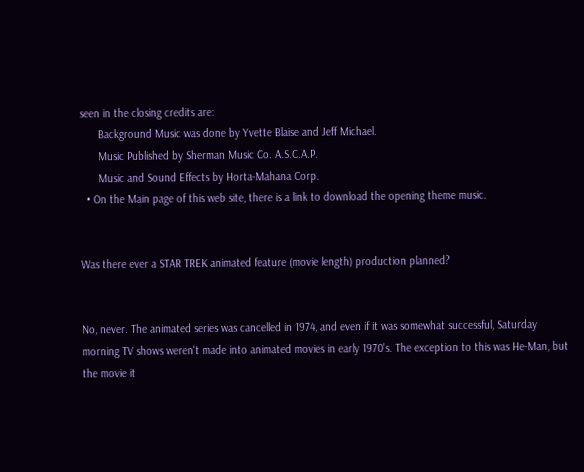seen in the closing credits are:
      Background Music was done by Yvette Blaise and Jeff Michael.
      Music Published by Sherman Music Co. A.S.C.A.P.
      Music and Sound Effects by Horta-Mahana Corp.
  • On the Main page of this web site, there is a link to download the opening theme music.


Was there ever a STAR TREK animated feature (movie length) production planned?


No, never. The animated series was cancelled in 1974, and even if it was somewhat successful, Saturday morning TV shows weren't made into animated movies in early 1970's. The exception to this was He-Man, but the movie it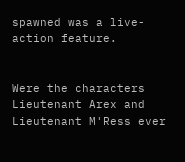spawned was a live-action feature.


Were the characters Lieutenant Arex and Lieutenant M'Ress ever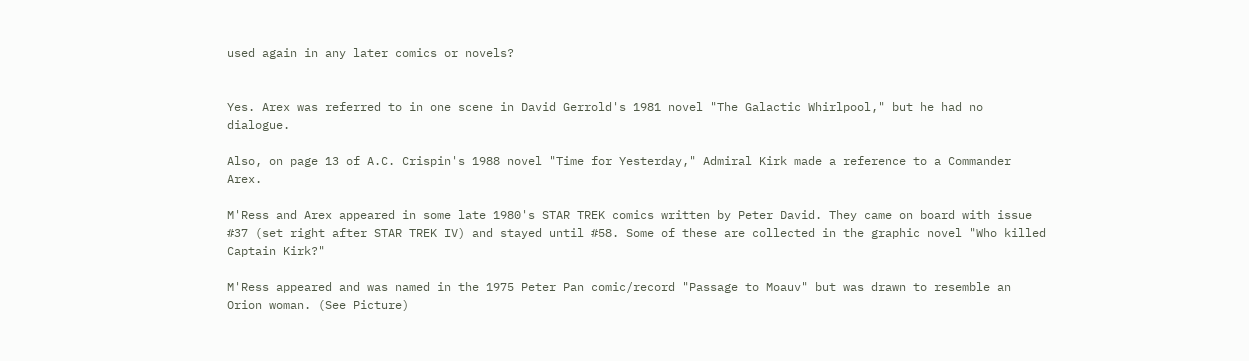used again in any later comics or novels?


Yes. Arex was referred to in one scene in David Gerrold's 1981 novel "The Galactic Whirlpool," but he had no dialogue.

Also, on page 13 of A.C. Crispin's 1988 novel "Time for Yesterday," Admiral Kirk made a reference to a Commander Arex.

M'Ress and Arex appeared in some late 1980's STAR TREK comics written by Peter David. They came on board with issue #37 (set right after STAR TREK IV) and stayed until #58. Some of these are collected in the graphic novel "Who killed Captain Kirk?"

M'Ress appeared and was named in the 1975 Peter Pan comic/record "Passage to Moauv" but was drawn to resemble an Orion woman. (See Picture)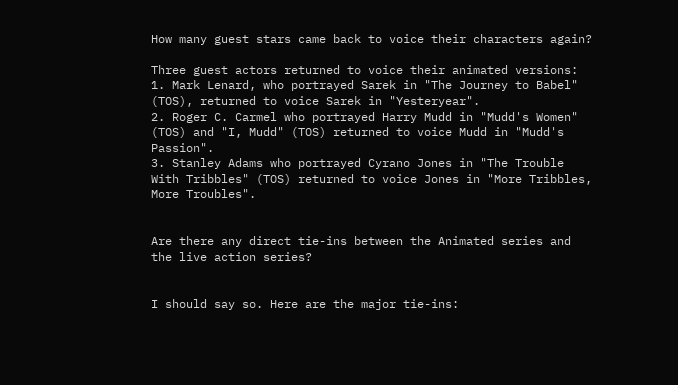How many guest stars came back to voice their characters again?

Three guest actors returned to voice their animated versions:
1. Mark Lenard, who portrayed Sarek in "The Journey to Babel" (TOS), returned to voice Sarek in "Yesteryear".
2. Roger C. Carmel who portrayed Harry Mudd in "Mudd's Women" (TOS) and "I, Mudd" (TOS) returned to voice Mudd in "Mudd's Passion".
3. Stanley Adams who portrayed Cyrano Jones in "The Trouble With Tribbles" (TOS) returned to voice Jones in "More Tribbles, More Troubles".


Are there any direct tie-ins between the Animated series and the live action series?


I should say so. Here are the major tie-ins: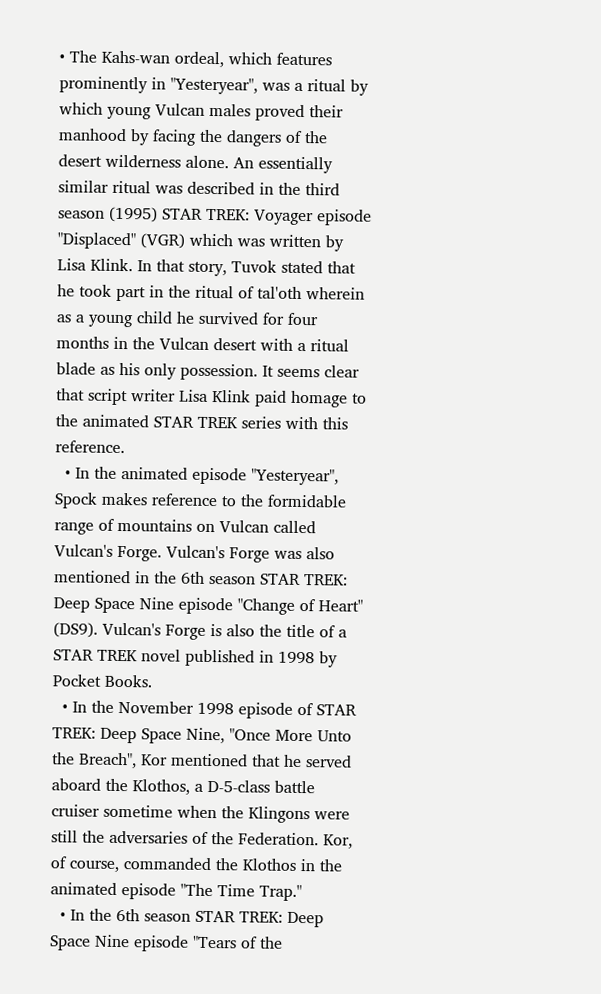• The Kahs-wan ordeal, which features prominently in "Yesteryear", was a ritual by which young Vulcan males proved their manhood by facing the dangers of the desert wilderness alone. An essentially similar ritual was described in the third season (1995) STAR TREK: Voyager episode "Displaced" (VGR) which was written by Lisa Klink. In that story, Tuvok stated that he took part in the ritual of tal'oth wherein as a young child he survived for four months in the Vulcan desert with a ritual blade as his only possession. It seems clear that script writer Lisa Klink paid homage to the animated STAR TREK series with this reference.
  • In the animated episode "Yesteryear", Spock makes reference to the formidable range of mountains on Vulcan called Vulcan's Forge. Vulcan's Forge was also mentioned in the 6th season STAR TREK: Deep Space Nine episode "Change of Heart" (DS9). Vulcan's Forge is also the title of a STAR TREK novel published in 1998 by Pocket Books.
  • In the November 1998 episode of STAR TREK: Deep Space Nine, "Once More Unto the Breach", Kor mentioned that he served aboard the Klothos, a D-5-class battle cruiser sometime when the Klingons were still the adversaries of the Federation. Kor, of course, commanded the Klothos in the animated episode "The Time Trap."
  • In the 6th season STAR TREK: Deep Space Nine episode "Tears of the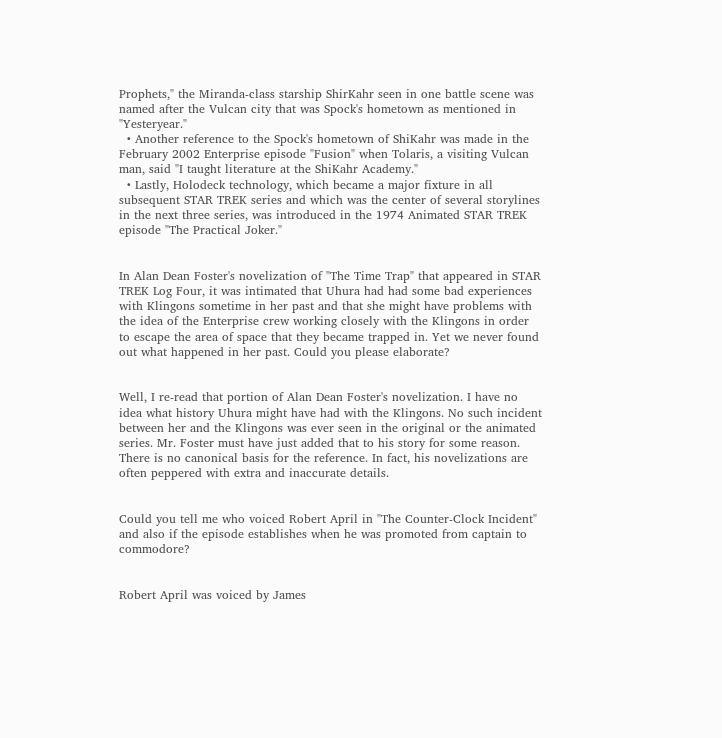Prophets," the Miranda-class starship ShirKahr seen in one battle scene was named after the Vulcan city that was Spock's hometown as mentioned in "Yesteryear."
  • Another reference to the Spock's hometown of ShiKahr was made in the February 2002 Enterprise episode "Fusion" when Tolaris, a visiting Vulcan man, said "I taught literature at the ShiKahr Academy."
  • Lastly, Holodeck technology, which became a major fixture in all subsequent STAR TREK series and which was the center of several storylines in the next three series, was introduced in the 1974 Animated STAR TREK episode "The Practical Joker."


In Alan Dean Foster's novelization of "The Time Trap" that appeared in STAR TREK Log Four, it was intimated that Uhura had had some bad experiences with Klingons sometime in her past and that she might have problems with the idea of the Enterprise crew working closely with the Klingons in order to escape the area of space that they became trapped in. Yet we never found out what happened in her past. Could you please elaborate?


Well, I re-read that portion of Alan Dean Foster's novelization. I have no idea what history Uhura might have had with the Klingons. No such incident between her and the Klingons was ever seen in the original or the animated series. Mr. Foster must have just added that to his story for some reason. There is no canonical basis for the reference. In fact, his novelizations are often peppered with extra and inaccurate details.


Could you tell me who voiced Robert April in "The Counter-Clock Incident" and also if the episode establishes when he was promoted from captain to commodore?


Robert April was voiced by James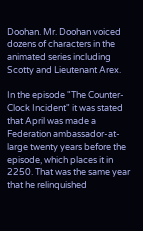Doohan. Mr. Doohan voiced dozens of characters in the animated series including Scotty and Lieutenant Arex.

In the episode "The Counter-Clock Incident" it was stated that April was made a Federation ambassador-at-large twenty years before the episode, which places it in 2250. That was the same year that he relinquished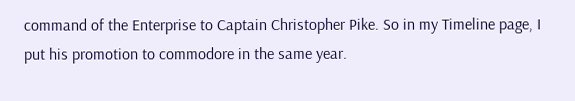command of the Enterprise to Captain Christopher Pike. So in my Timeline page, I put his promotion to commodore in the same year.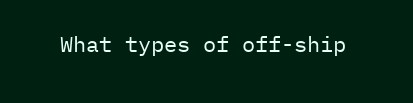What types of off-ship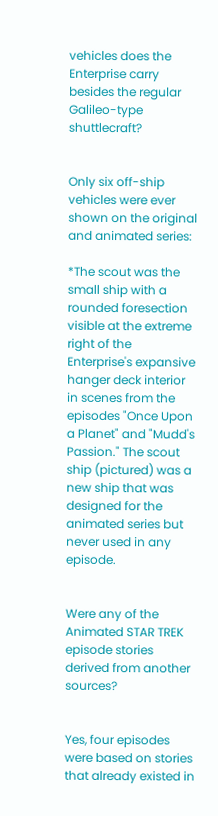vehicles does the Enterprise carry besides the regular Galileo-type shuttlecraft?


Only six off-ship vehicles were ever shown on the original and animated series:

*The scout was the small ship with a rounded foresection visible at the extreme right of the Enterprise's expansive hanger deck interior in scenes from the episodes "Once Upon a Planet" and "Mudd's Passion." The scout ship (pictured) was a new ship that was designed for the animated series but never used in any episode.


Were any of the Animated STAR TREK episode stories derived from another sources?


Yes, four episodes were based on stories that already existed in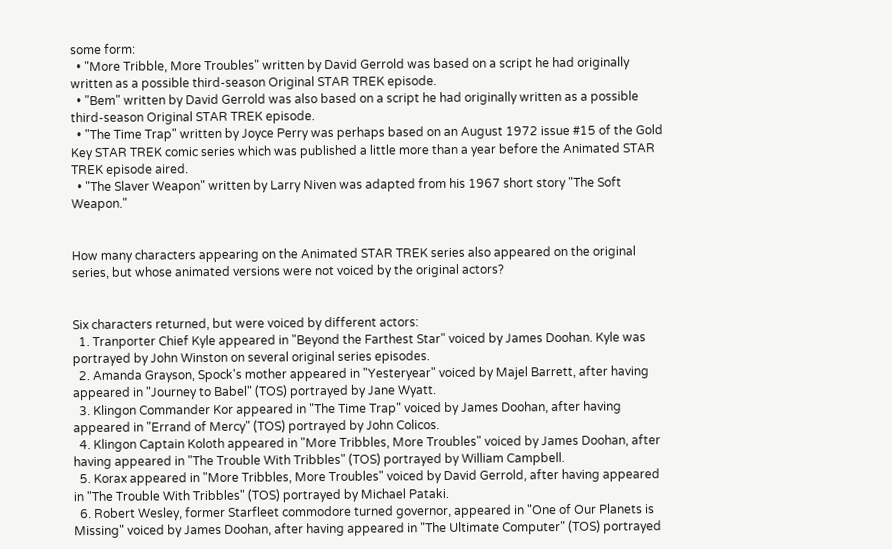some form:
  • "More Tribble, More Troubles" written by David Gerrold was based on a script he had originally written as a possible third-season Original STAR TREK episode.
  • "Bem" written by David Gerrold was also based on a script he had originally written as a possible third-season Original STAR TREK episode.
  • "The Time Trap" written by Joyce Perry was perhaps based on an August 1972 issue #15 of the Gold Key STAR TREK comic series which was published a little more than a year before the Animated STAR TREK episode aired.
  • "The Slaver Weapon" written by Larry Niven was adapted from his 1967 short story "The Soft Weapon."


How many characters appearing on the Animated STAR TREK series also appeared on the original series, but whose animated versions were not voiced by the original actors?


Six characters returned, but were voiced by different actors:
  1. Tranporter Chief Kyle appeared in "Beyond the Farthest Star" voiced by James Doohan. Kyle was portrayed by John Winston on several original series episodes.
  2. Amanda Grayson, Spock's mother appeared in "Yesteryear" voiced by Majel Barrett, after having appeared in "Journey to Babel" (TOS) portrayed by Jane Wyatt.
  3. Klingon Commander Kor appeared in "The Time Trap" voiced by James Doohan, after having appeared in "Errand of Mercy" (TOS) portrayed by John Colicos.
  4. Klingon Captain Koloth appeared in "More Tribbles, More Troubles" voiced by James Doohan, after having appeared in "The Trouble With Tribbles" (TOS) portrayed by William Campbell.
  5. Korax appeared in "More Tribbles, More Troubles" voiced by David Gerrold, after having appeared in "The Trouble With Tribbles" (TOS) portrayed by Michael Pataki.
  6. Robert Wesley, former Starfleet commodore turned governor, appeared in "One of Our Planets is Missing" voiced by James Doohan, after having appeared in "The Ultimate Computer" (TOS) portrayed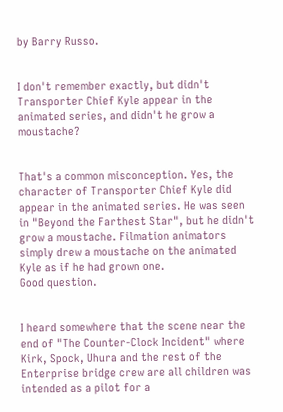by Barry Russo.


I don't remember exactly, but didn't Transporter Chief Kyle appear in the animated series, and didn't he grow a moustache?


That's a common misconception. Yes, the character of Transporter Chief Kyle did appear in the animated series. He was seen in "Beyond the Farthest Star", but he didn't grow a moustache. Filmation animators simply drew a moustache on the animated Kyle as if he had grown one.
Good question.


I heard somewhere that the scene near the end of "The Counter-Clock Incident" where Kirk, Spock, Uhura and the rest of the Enterprise bridge crew are all children was intended as a pilot for a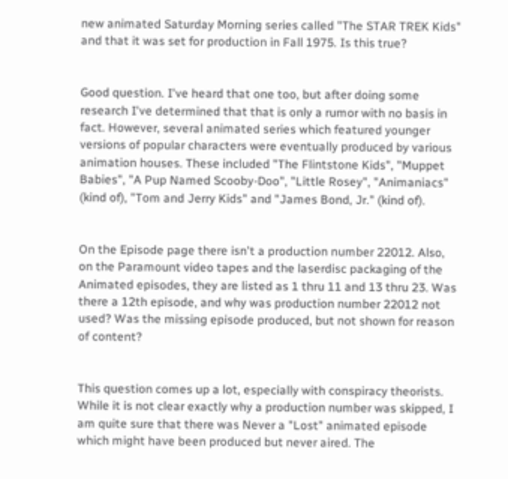new animated Saturday Morning series called "The STAR TREK Kids" and that it was set for production in Fall 1975. Is this true?


Good question. I've heard that one too, but after doing some research I've determined that that is only a rumor with no basis in fact. However, several animated series which featured younger versions of popular characters were eventually produced by various animation houses. These included "The Flintstone Kids", "Muppet Babies", "A Pup Named Scooby-Doo", "Little Rosey", "Animaniacs" (kind of), "Tom and Jerry Kids" and "James Bond, Jr." (kind of).


On the Episode page there isn't a production number 22012. Also, on the Paramount video tapes and the laserdisc packaging of the Animated episodes, they are listed as 1 thru 11 and 13 thru 23. Was there a 12th episode, and why was production number 22012 not used? Was the missing episode produced, but not shown for reason of content?


This question comes up a lot, especially with conspiracy theorists. While it is not clear exactly why a production number was skipped, I am quite sure that there was Never a "Lost" animated episode which might have been produced but never aired. The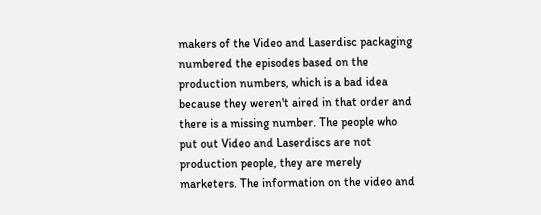makers of the Video and Laserdisc packaging numbered the episodes based on the production numbers, which is a bad idea because they weren't aired in that order and there is a missing number. The people who put out Video and Laserdiscs are not production people, they are merely marketers. The information on the video and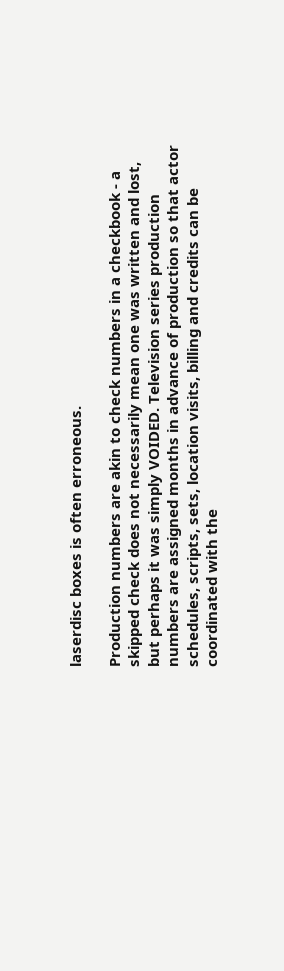laserdisc boxes is often erroneous.

Production numbers are akin to check numbers in a checkbook - a skipped check does not necessarily mean one was written and lost, but perhaps it was simply VOIDED. Television series production numbers are assigned months in advance of production so that actor schedules, scripts, sets, location visits, billing and credits can be coordinated with the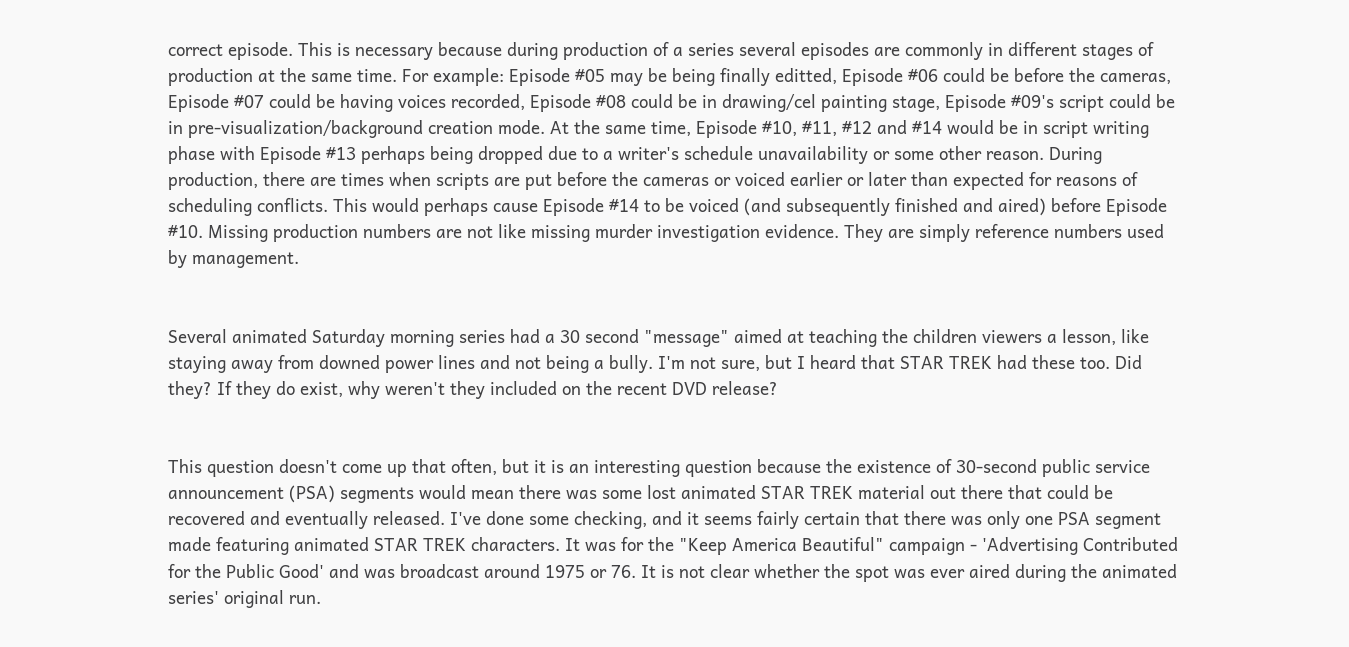correct episode. This is necessary because during production of a series several episodes are commonly in different stages of production at the same time. For example: Episode #05 may be being finally editted, Episode #06 could be before the cameras, Episode #07 could be having voices recorded, Episode #08 could be in drawing/cel painting stage, Episode #09's script could be in pre-visualization/background creation mode. At the same time, Episode #10, #11, #12 and #14 would be in script writing phase with Episode #13 perhaps being dropped due to a writer's schedule unavailability or some other reason. During production, there are times when scripts are put before the cameras or voiced earlier or later than expected for reasons of scheduling conflicts. This would perhaps cause Episode #14 to be voiced (and subsequently finished and aired) before Episode #10. Missing production numbers are not like missing murder investigation evidence. They are simply reference numbers used by management.


Several animated Saturday morning series had a 30 second "message" aimed at teaching the children viewers a lesson, like staying away from downed power lines and not being a bully. I'm not sure, but I heard that STAR TREK had these too. Did they? If they do exist, why weren't they included on the recent DVD release?


This question doesn't come up that often, but it is an interesting question because the existence of 30-second public service announcement (PSA) segments would mean there was some lost animated STAR TREK material out there that could be recovered and eventually released. I've done some checking, and it seems fairly certain that there was only one PSA segment made featuring animated STAR TREK characters. It was for the "Keep America Beautiful" campaign - 'Advertising Contributed for the Public Good' and was broadcast around 1975 or 76. It is not clear whether the spot was ever aired during the animated series' original run.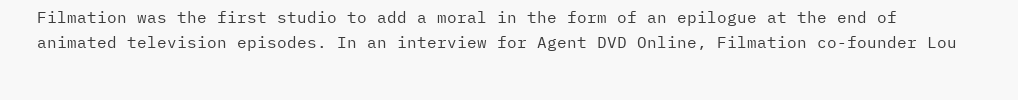Filmation was the first studio to add a moral in the form of an epilogue at the end of animated television episodes. In an interview for Agent DVD Online, Filmation co-founder Lou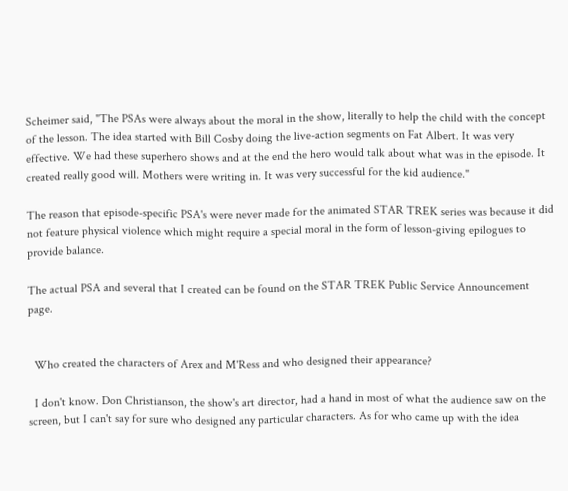Scheimer said, "The PSAs were always about the moral in the show, literally to help the child with the concept of the lesson. The idea started with Bill Cosby doing the live-action segments on Fat Albert. It was very effective. We had these superhero shows and at the end the hero would talk about what was in the episode. It created really good will. Mothers were writing in. It was very successful for the kid audience."

The reason that episode-specific PSA's were never made for the animated STAR TREK series was because it did not feature physical violence which might require a special moral in the form of lesson-giving epilogues to provide balance.

The actual PSA and several that I created can be found on the STAR TREK Public Service Announcement page.


  Who created the characters of Arex and M'Ress and who designed their appearance?

  I don't know. Don Christianson, the show's art director, had a hand in most of what the audience saw on the screen, but I can't say for sure who designed any particular characters. As for who came up with the idea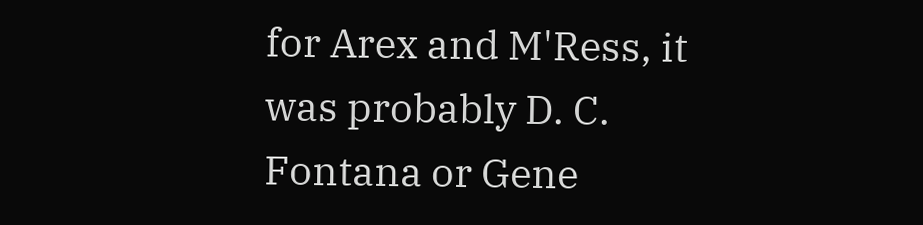for Arex and M'Ress, it was probably D. C. Fontana or Gene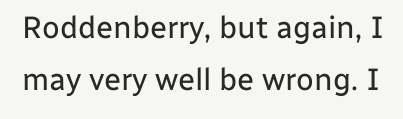Roddenberry, but again, I may very well be wrong. I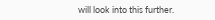will look into this further.